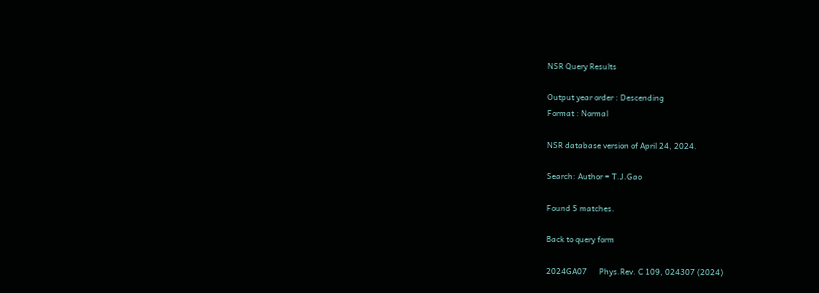NSR Query Results

Output year order : Descending
Format : Normal

NSR database version of April 24, 2024.

Search: Author = T.J.Gao

Found 5 matches.

Back to query form

2024GA07      Phys.Rev. C 109, 024307 (2024)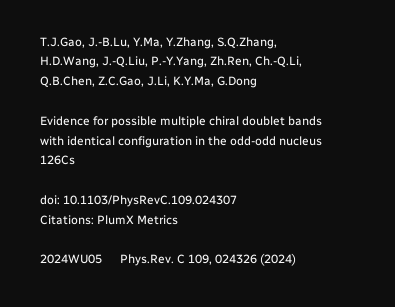T.J.Gao, J.-B.Lu, Y.Ma, Y.Zhang, S.Q.Zhang, H.D.Wang, J.-Q.Liu, P.-Y.Yang, Zh.Ren, Ch.-Q.Li, Q.B.Chen, Z.C.Gao, J.Li, K.Y.Ma, G.Dong

Evidence for possible multiple chiral doublet bands with identical configuration in the odd-odd nucleus 126Cs

doi: 10.1103/PhysRevC.109.024307
Citations: PlumX Metrics

2024WU05      Phys.Rev. C 109, 024326 (2024)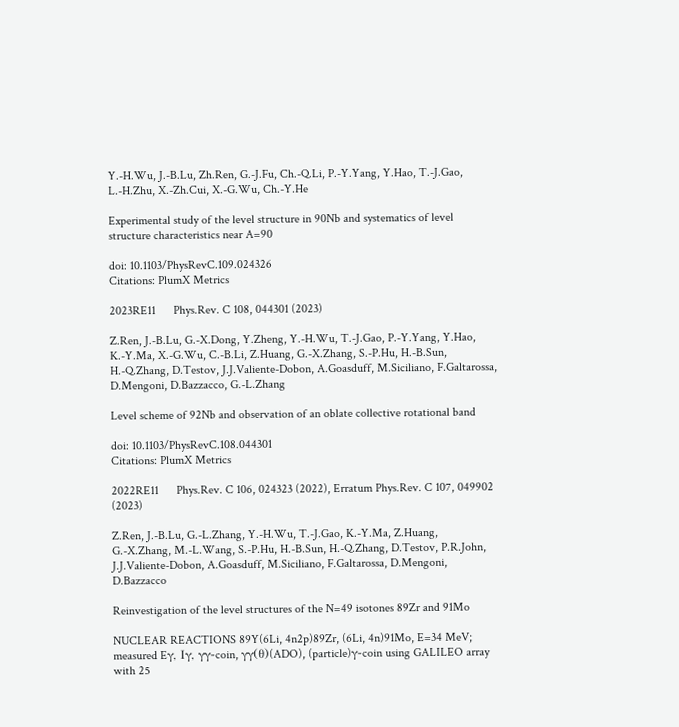Y.-H.Wu, J.-B.Lu, Zh.Ren, G.-J.Fu, Ch.-Q.Li, P.-Y.Yang, Y.Hao, T.-J.Gao, L.-H.Zhu, X.-Zh.Cui, X.-G.Wu, Ch.-Y.He

Experimental study of the level structure in 90Nb and systematics of level structure characteristics near A=90

doi: 10.1103/PhysRevC.109.024326
Citations: PlumX Metrics

2023RE11      Phys.Rev. C 108, 044301 (2023)

Z.Ren, J.-B.Lu, G.-X.Dong, Y.Zheng, Y.-H.Wu, T.-J.Gao, P.-Y.Yang, Y.Hao, K.-Y.Ma, X.-G.Wu, C.-B.Li, Z.Huang, G.-X.Zhang, S.-P.Hu, H.-B.Sun, H.-Q.Zhang, D.Testov, J.J.Valiente-Dobon, A.Goasduff, M.Siciliano, F.Galtarossa, D.Mengoni, D.Bazzacco, G.-L.Zhang

Level scheme of 92Nb and observation of an oblate collective rotational band

doi: 10.1103/PhysRevC.108.044301
Citations: PlumX Metrics

2022RE11      Phys.Rev. C 106, 024323 (2022), Erratum Phys.Rev. C 107, 049902 (2023)

Z.Ren, J.-B.Lu, G.-L.Zhang, Y.-H.Wu, T.-J.Gao, K.-Y.Ma, Z.Huang, G.-X.Zhang, M.-L.Wang, S.-P.Hu, H.-B.Sun, H.-Q.Zhang, D.Testov, P.R.John, J.J.Valiente-Dobon, A.Goasduff, M.Siciliano, F.Galtarossa, D.Mengoni, D.Bazzacco

Reinvestigation of the level structures of the N=49 isotones 89Zr and 91Mo

NUCLEAR REACTIONS 89Y(6Li, 4n2p)89Zr, (6Li, 4n)91Mo, E=34 MeV; measured Eγ, Iγ, γγ-coin, γγ(θ)(ADO), (particle)γ-coin using GALILEO array with 25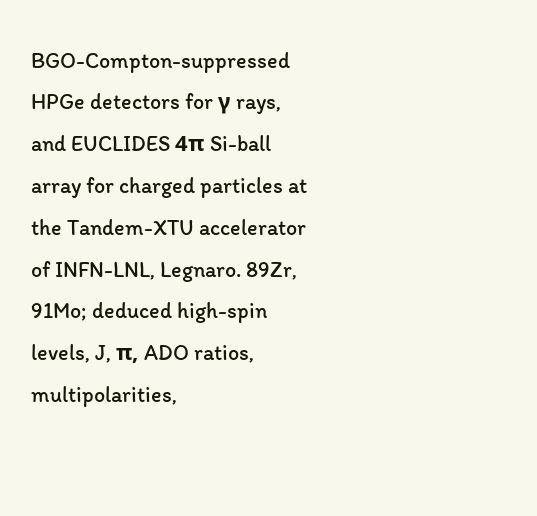BGO-Compton-suppressed HPGe detectors for γ rays, and EUCLIDES 4π Si-ball array for charged particles at the Tandem-XTU accelerator of INFN-LNL, Legnaro. 89Zr, 91Mo; deduced high-spin levels, J, π, ADO ratios, multipolarities,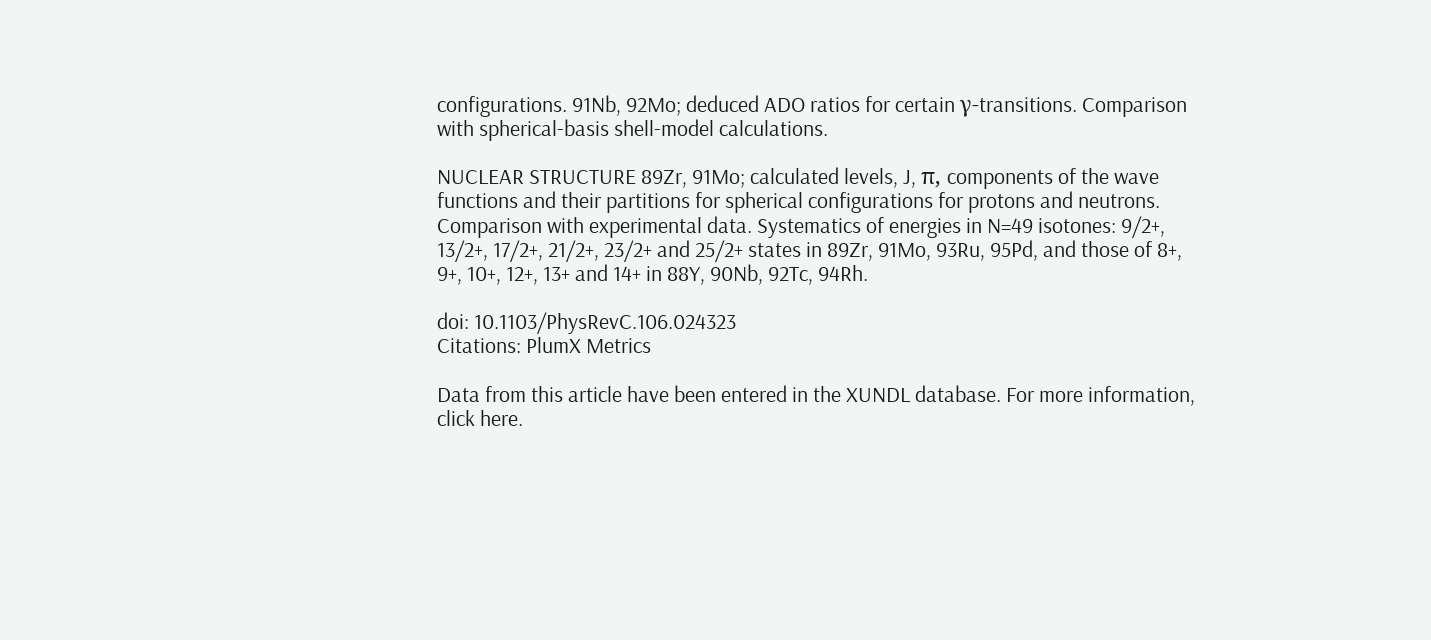configurations. 91Nb, 92Mo; deduced ADO ratios for certain γ-transitions. Comparison with spherical-basis shell-model calculations.

NUCLEAR STRUCTURE 89Zr, 91Mo; calculated levels, J, π, components of the wave functions and their partitions for spherical configurations for protons and neutrons. Comparison with experimental data. Systematics of energies in N=49 isotones: 9/2+, 13/2+, 17/2+, 21/2+, 23/2+ and 25/2+ states in 89Zr, 91Mo, 93Ru, 95Pd, and those of 8+, 9+, 10+, 12+, 13+ and 14+ in 88Y, 90Nb, 92Tc, 94Rh.

doi: 10.1103/PhysRevC.106.024323
Citations: PlumX Metrics

Data from this article have been entered in the XUNDL database. For more information, click here.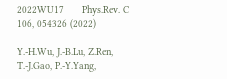2022WU17      Phys.Rev. C 106, 054326 (2022)

Y.-H.Wu, J.-B.Lu, Z.Ren, T.-J.Gao, P.-Y.Yang,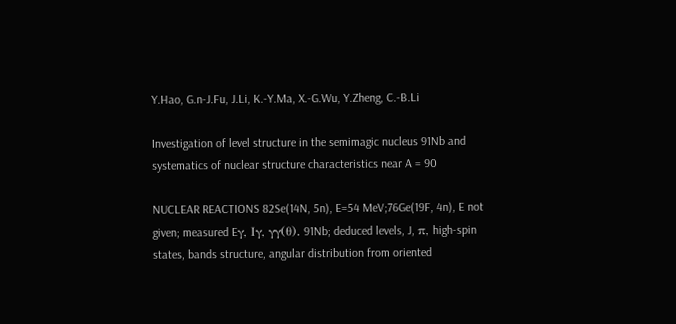Y.Hao, G.n-J.Fu, J.Li, K.-Y.Ma, X.-G.Wu, Y.Zheng, C.-B.Li

Investigation of level structure in the semimagic nucleus 91Nb and systematics of nuclear structure characteristics near A = 90

NUCLEAR REACTIONS 82Se(14N, 5n), E=54 MeV;76Ge(19F, 4n), E not given; measured Eγ, Iγ, γγ(θ). 91Nb; deduced levels, J, π, high-spin states, bands structure, angular distribution from oriented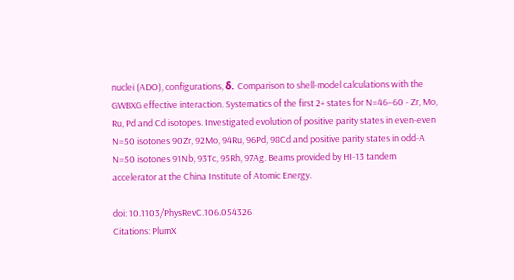nuclei (ADO), configurations, δ. Comparison to shell-model calculations with the GWBXG effective interaction. Systematics of the first 2+ states for N=46–60 - Zr, Mo, Ru, Pd and Cd isotopes. Investigated evolution of positive parity states in even-even N=50 isotones 90Zr, 92Mo, 94Ru, 96Pd, 98Cd and positive parity states in odd-A N=50 isotones 91Nb, 93Tc, 95Rh, 97Ag. Beams provided by HI-13 tandem accelerator at the China Institute of Atomic Energy.

doi: 10.1103/PhysRevC.106.054326
Citations: PlumX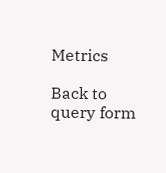Metrics

Back to query form